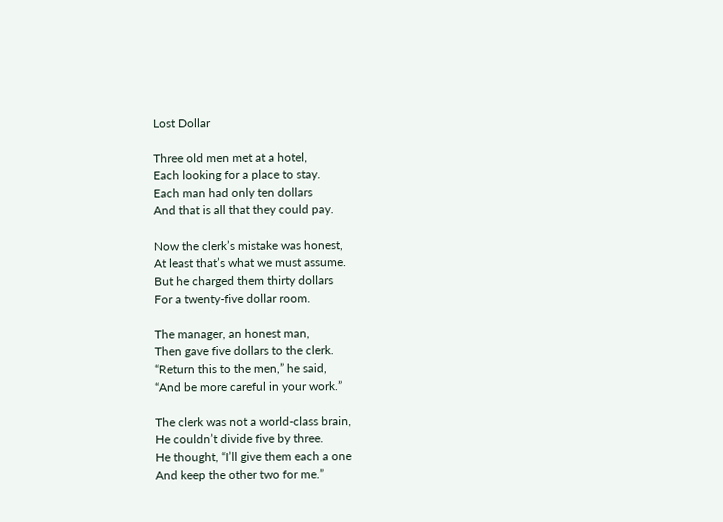Lost Dollar

Three old men met at a hotel,
Each looking for a place to stay.
Each man had only ten dollars
And that is all that they could pay.

Now the clerk’s mistake was honest,
At least that’s what we must assume.
But he charged them thirty dollars
For a twenty-five dollar room.

The manager, an honest man,
Then gave five dollars to the clerk.
“Return this to the men,” he said,
“And be more careful in your work.”

The clerk was not a world-class brain,
He couldn’t divide five by three.
He thought, “I’ll give them each a one
And keep the other two for me.”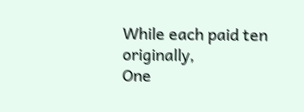While each paid ten originally,
One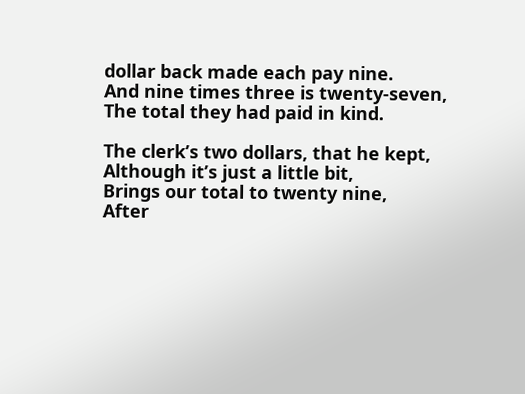dollar back made each pay nine.
And nine times three is twenty-seven,
The total they had paid in kind.

The clerk’s two dollars, that he kept,
Although it’s just a little bit,
Brings our total to twenty nine,
After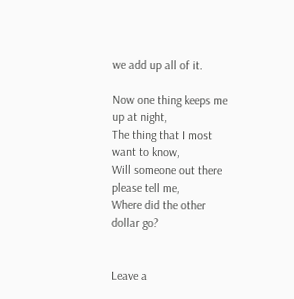we add up all of it.

Now one thing keeps me up at night,
The thing that I most want to know,
Will someone out there please tell me,
Where did the other dollar go?


Leave a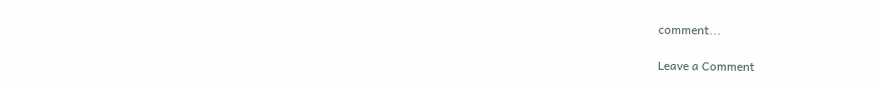comment...

Leave a Comment